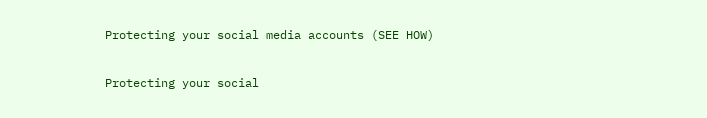Protecting your social media accounts (SEE HOW)

Protecting your social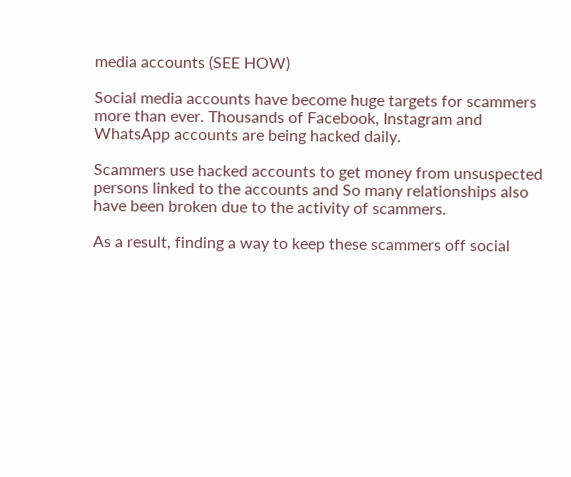media accounts (SEE HOW)

Social media accounts have become huge targets for scammers more than ever. Thousands of Facebook, Instagram and WhatsApp accounts are being hacked daily.

Scammers use hacked accounts to get money from unsuspected persons linked to the accounts and So many relationships also have been broken due to the activity of scammers.

As a result, finding a way to keep these scammers off social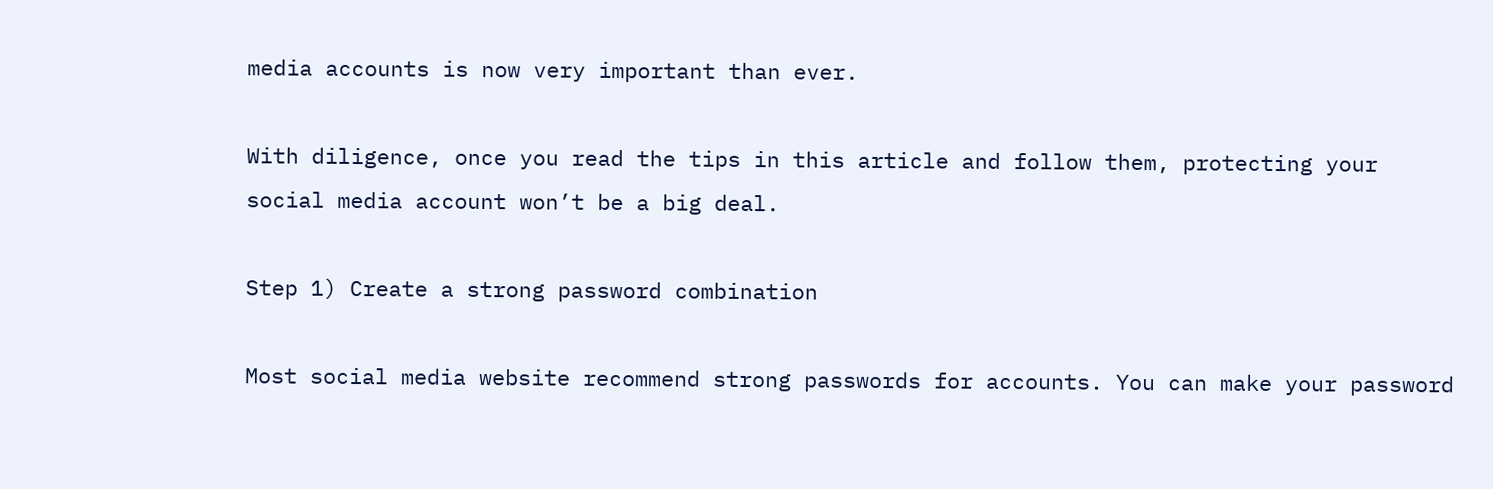media accounts is now very important than ever.

With diligence, once you read the tips in this article and follow them, protecting your social media account won’t be a big deal.

Step 1) Create a strong password combination

Most social media website recommend strong passwords for accounts. You can make your password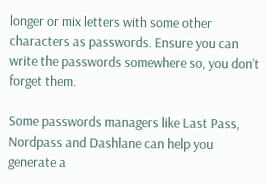longer or mix letters with some other characters as passwords. Ensure you can write the passwords somewhere so, you don’t forget them.

Some passwords managers like Last Pass, Nordpass and Dashlane can help you generate a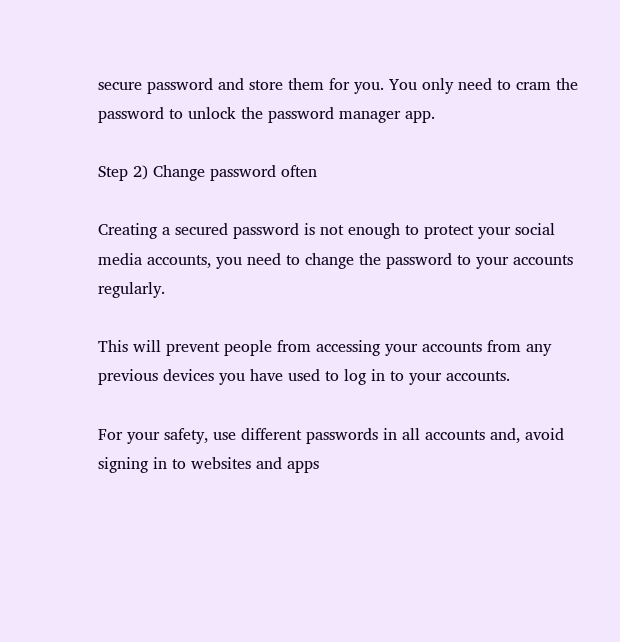secure password and store them for you. You only need to cram the password to unlock the password manager app.

Step 2) Change password often

Creating a secured password is not enough to protect your social media accounts, you need to change the password to your accounts regularly.

This will prevent people from accessing your accounts from any previous devices you have used to log in to your accounts.

For your safety, use different passwords in all accounts and, avoid signing in to websites and apps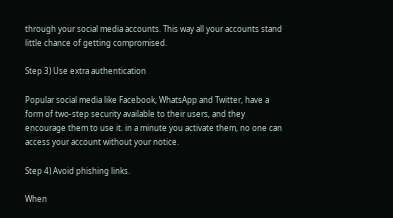through your social media accounts. This way all your accounts stand little chance of getting compromised.

Step 3) Use extra authentication

Popular social media like Facebook, WhatsApp and Twitter, have a form of two-step security available to their users, and they encourage them to use it. in a minute you activate them, no one can access your account without your notice.

Step 4) Avoid phishing links.

When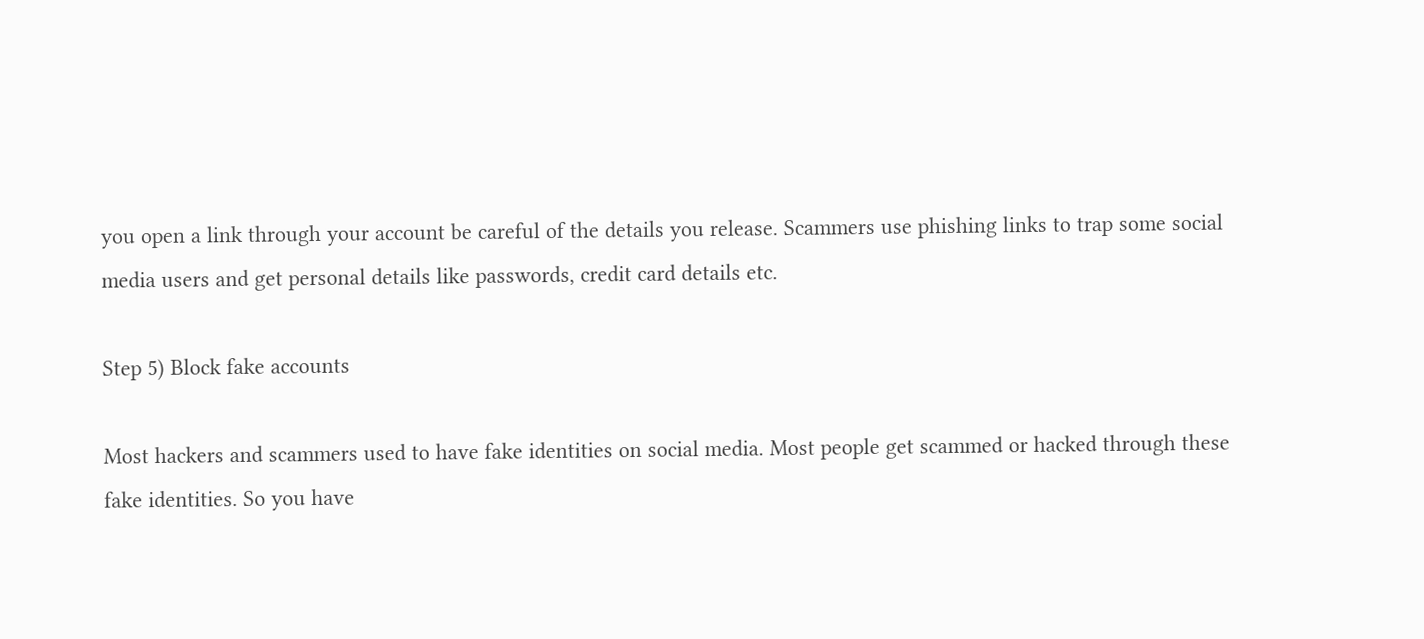you open a link through your account be careful of the details you release. Scammers use phishing links to trap some social media users and get personal details like passwords, credit card details etc.

Step 5) Block fake accounts

Most hackers and scammers used to have fake identities on social media. Most people get scammed or hacked through these fake identities. So you have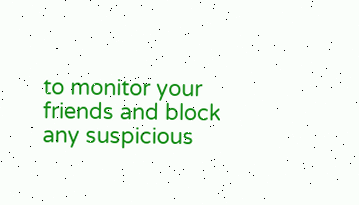to monitor your friends and block any suspicious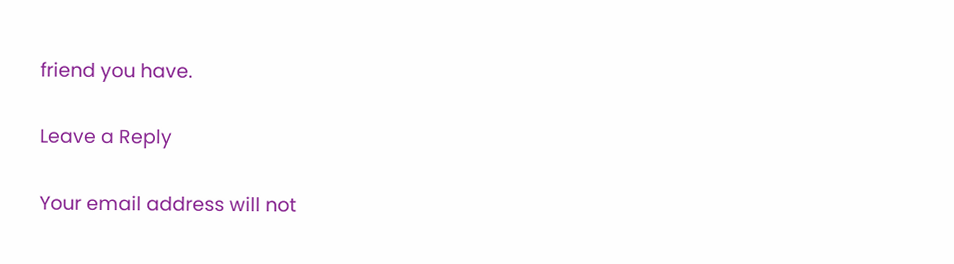friend you have.

Leave a Reply

Your email address will not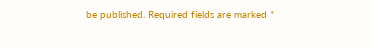be published. Required fields are marked *